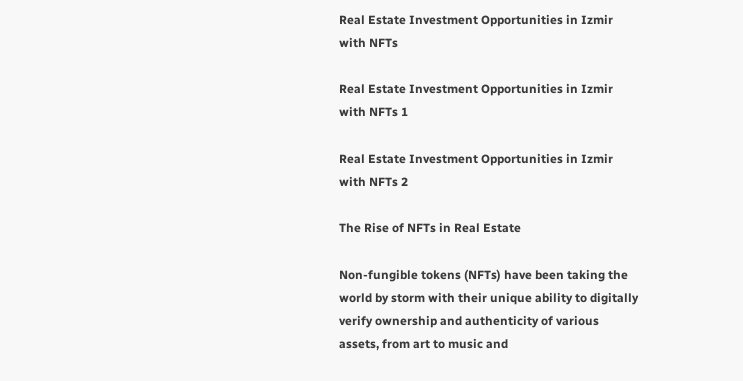Real Estate Investment Opportunities in Izmir with NFTs

Real Estate Investment Opportunities in Izmir with NFTs 1

Real Estate Investment Opportunities in Izmir with NFTs 2

The Rise of NFTs in Real Estate

Non-fungible tokens (NFTs) have been taking the world by storm with their unique ability to digitally verify ownership and authenticity of various assets, from art to music and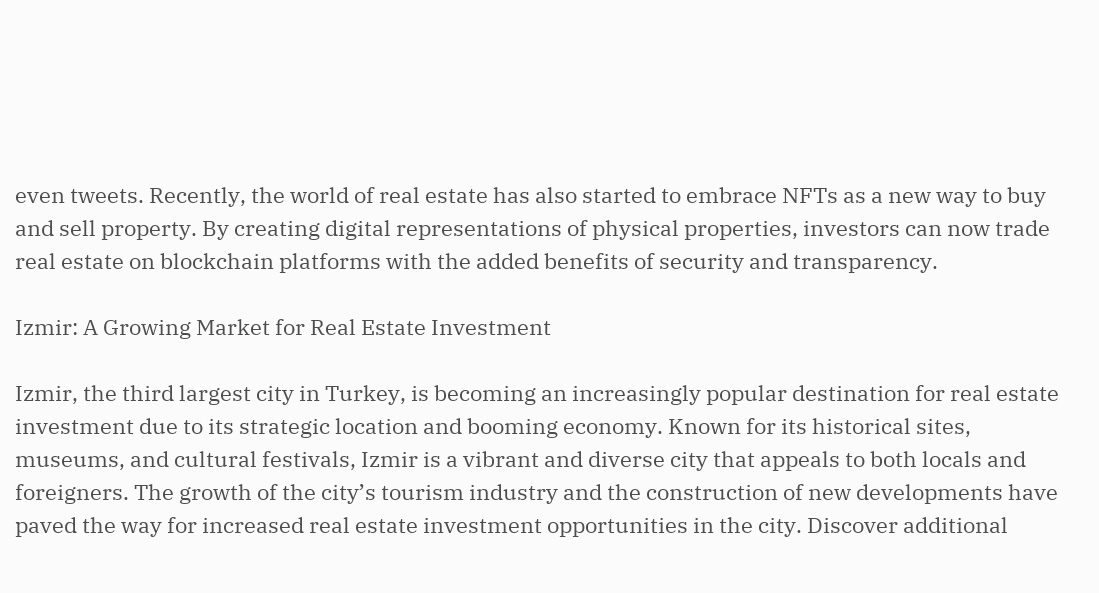even tweets. Recently, the world of real estate has also started to embrace NFTs as a new way to buy and sell property. By creating digital representations of physical properties, investors can now trade real estate on blockchain platforms with the added benefits of security and transparency.

Izmir: A Growing Market for Real Estate Investment

Izmir, the third largest city in Turkey, is becoming an increasingly popular destination for real estate investment due to its strategic location and booming economy. Known for its historical sites, museums, and cultural festivals, Izmir is a vibrant and diverse city that appeals to both locals and foreigners. The growth of the city’s tourism industry and the construction of new developments have paved the way for increased real estate investment opportunities in the city. Discover additional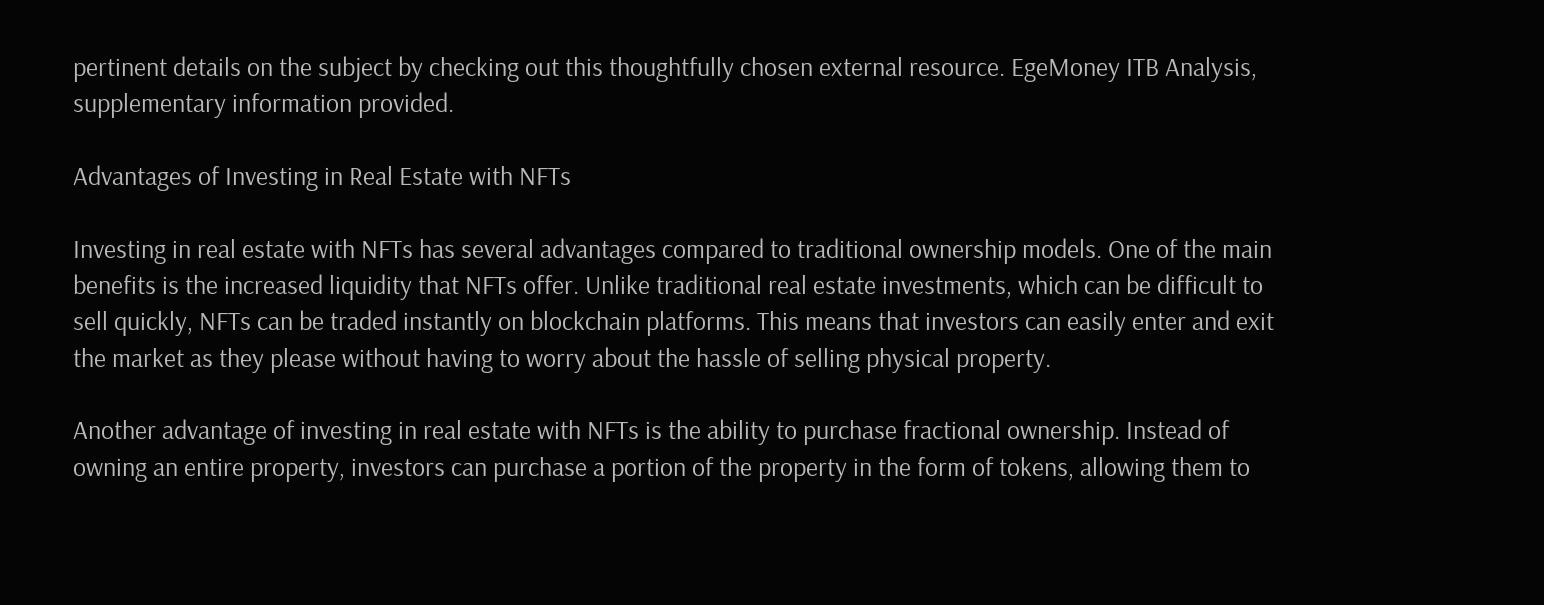pertinent details on the subject by checking out this thoughtfully chosen external resource. EgeMoney ITB Analysis, supplementary information provided.

Advantages of Investing in Real Estate with NFTs

Investing in real estate with NFTs has several advantages compared to traditional ownership models. One of the main benefits is the increased liquidity that NFTs offer. Unlike traditional real estate investments, which can be difficult to sell quickly, NFTs can be traded instantly on blockchain platforms. This means that investors can easily enter and exit the market as they please without having to worry about the hassle of selling physical property.

Another advantage of investing in real estate with NFTs is the ability to purchase fractional ownership. Instead of owning an entire property, investors can purchase a portion of the property in the form of tokens, allowing them to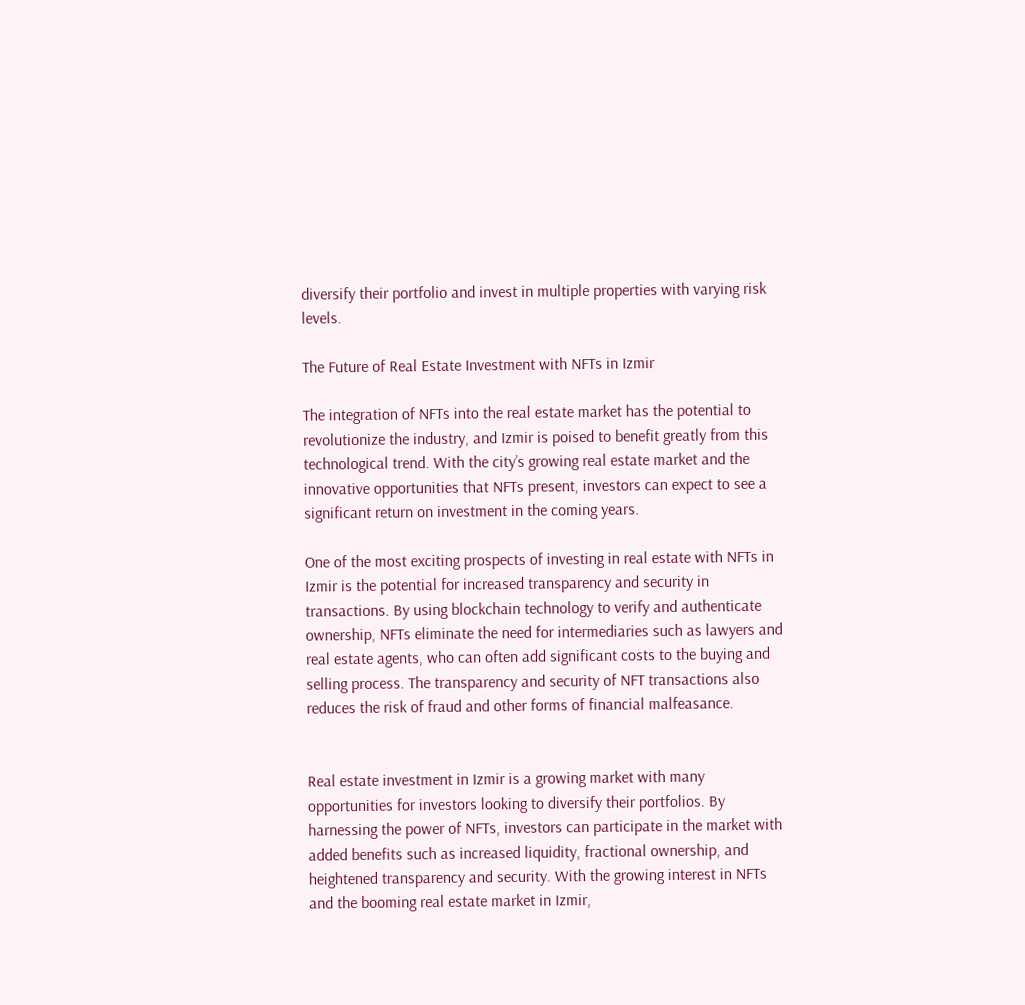diversify their portfolio and invest in multiple properties with varying risk levels.

The Future of Real Estate Investment with NFTs in Izmir

The integration of NFTs into the real estate market has the potential to revolutionize the industry, and Izmir is poised to benefit greatly from this technological trend. With the city’s growing real estate market and the innovative opportunities that NFTs present, investors can expect to see a significant return on investment in the coming years.

One of the most exciting prospects of investing in real estate with NFTs in Izmir is the potential for increased transparency and security in transactions. By using blockchain technology to verify and authenticate ownership, NFTs eliminate the need for intermediaries such as lawyers and real estate agents, who can often add significant costs to the buying and selling process. The transparency and security of NFT transactions also reduces the risk of fraud and other forms of financial malfeasance.


Real estate investment in Izmir is a growing market with many opportunities for investors looking to diversify their portfolios. By harnessing the power of NFTs, investors can participate in the market with added benefits such as increased liquidity, fractional ownership, and heightened transparency and security. With the growing interest in NFTs and the booming real estate market in Izmir,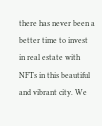there has never been a better time to invest in real estate with NFTs in this beautiful and vibrant city. We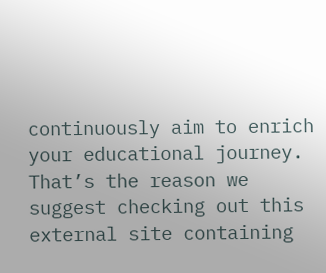continuously aim to enrich your educational journey. That’s the reason we suggest checking out this external site containing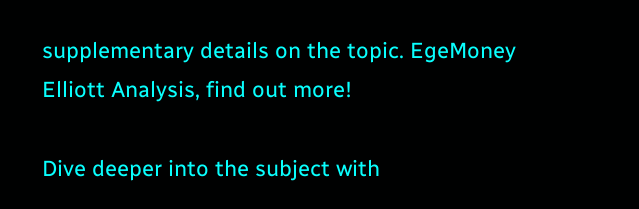supplementary details on the topic. EgeMoney Elliott Analysis, find out more!

Dive deeper into the subject with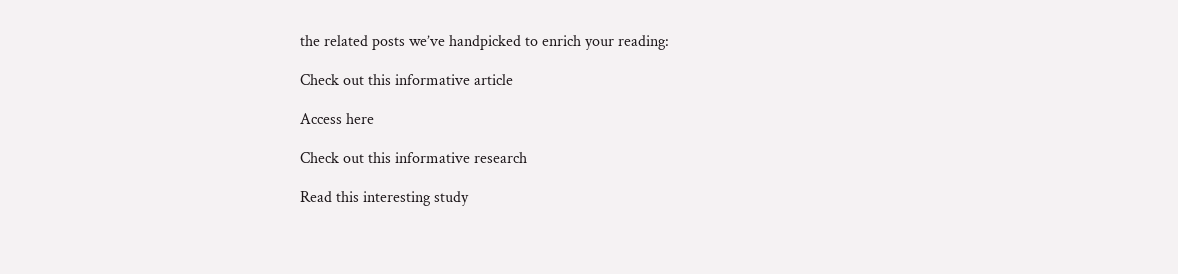the related posts we’ve handpicked to enrich your reading:

Check out this informative article

Access here

Check out this informative research

Read this interesting study